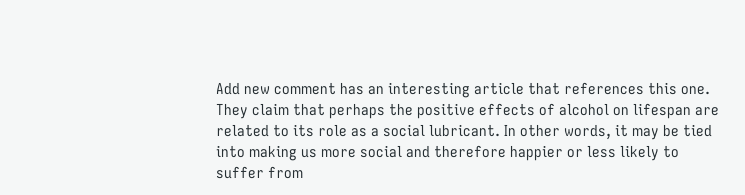Add new comment has an interesting article that references this one. They claim that perhaps the positive effects of alcohol on lifespan are related to its role as a social lubricant. In other words, it may be tied into making us more social and therefore happier or less likely to suffer from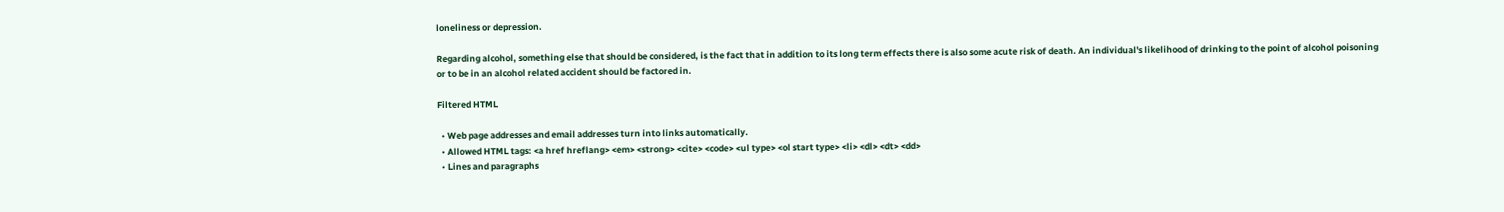loneliness or depression.

Regarding alcohol, something else that should be considered, is the fact that in addition to its long term effects there is also some acute risk of death. An individual's likelihood of drinking to the point of alcohol poisoning or to be in an alcohol related accident should be factored in.

Filtered HTML

  • Web page addresses and email addresses turn into links automatically.
  • Allowed HTML tags: <a href hreflang> <em> <strong> <cite> <code> <ul type> <ol start type> <li> <dl> <dt> <dd>
  • Lines and paragraphs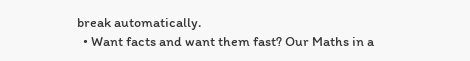break automatically.
  • Want facts and want them fast? Our Maths in a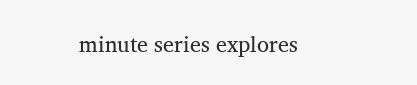minute series explores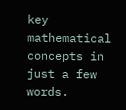key mathematical concepts in just a few words.